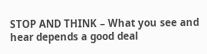STOP AND THINK – What you see and hear depends a good deal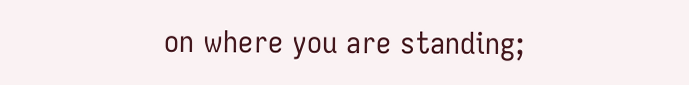on where you are standing;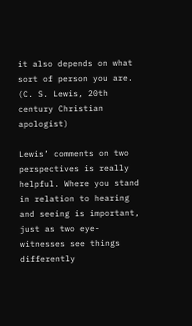it also depends on what sort of person you are. (C. S. Lewis, 20th century Christian apologist)

Lewis’ comments on two perspectives is really helpful. Where you stand in relation to hearing and seeing is important, just as two eye-witnesses see things differently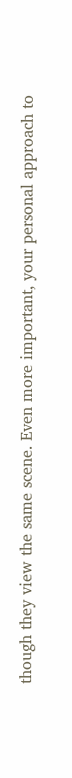though they view the same scene. Even more important, your personal approach to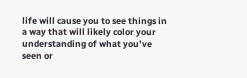life will cause you to see things in a way that will likely color your understanding of what you’ve seen or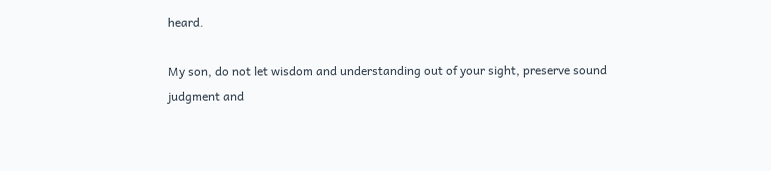heard.

My son, do not let wisdom and understanding out of your sight, preserve sound judgment and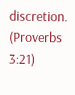discretion. (Proverbs 3:21)